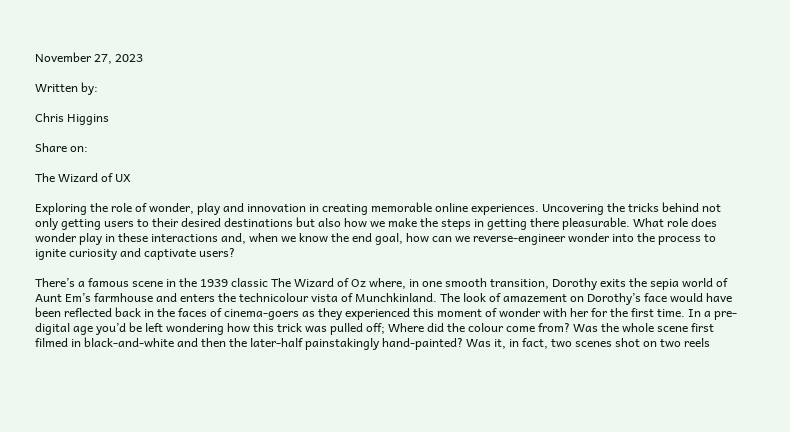November 27, 2023

Written by:

Chris Higgins

Share on:

The Wizard of UX

Exploring the role of wonder, play and innovation in creating memorable online experiences. Uncovering the tricks behind not only getting users to their desired destinations but also how we make the steps in getting there pleasurable. What role does wonder play in these interactions and, when we know the end goal, how can we reverse-engineer wonder into the process to ignite curiosity and captivate users?

There’s a famous scene in the 1939 classic The Wizard of Oz where, in one smooth transition, Dorothy exits the sepia world of Aunt Em’s farmhouse and enters the technicolour vista of Munchkinland. The look of amazement on Dorothy’s face would have been reflected back in the faces of cinema-goers as they experienced this moment of wonder with her for the first time. In a pre-digital age you’d be left wondering how this trick was pulled off; Where did the colour come from? Was the whole scene first filmed in black-and-white and then the later-half painstakingly hand-painted? Was it, in fact, two scenes shot on two reels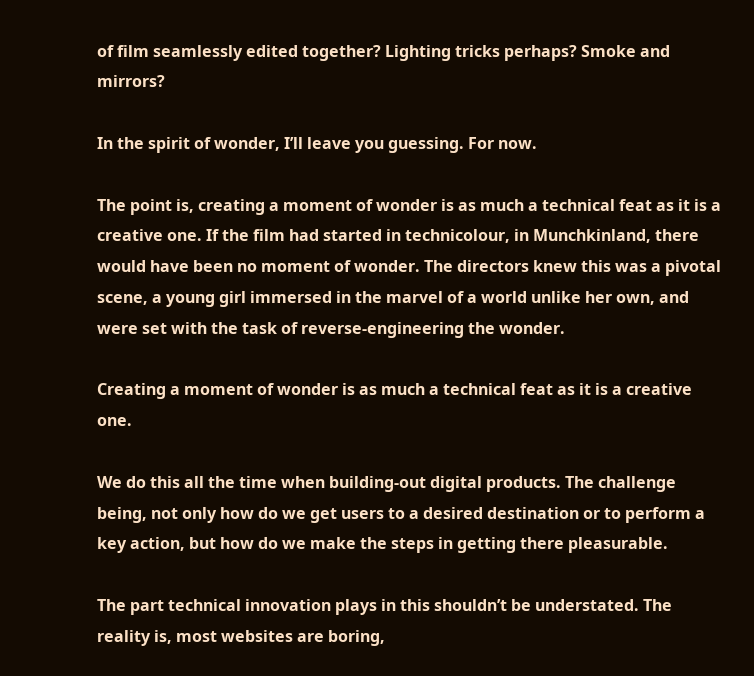of film seamlessly edited together? Lighting tricks perhaps? Smoke and mirrors?

In the spirit of wonder, I’ll leave you guessing. For now.

The point is, creating a moment of wonder is as much a technical feat as it is a creative one. If the film had started in technicolour, in Munchkinland, there would have been no moment of wonder. The directors knew this was a pivotal scene, a young girl immersed in the marvel of a world unlike her own, and were set with the task of reverse-engineering the wonder.

Creating a moment of wonder is as much a technical feat as it is a creative one.

We do this all the time when building-out digital products. The challenge being, not only how do we get users to a desired destination or to perform a key action, but how do we make the steps in getting there pleasurable.

The part technical innovation plays in this shouldn’t be understated. The reality is, most websites are boring,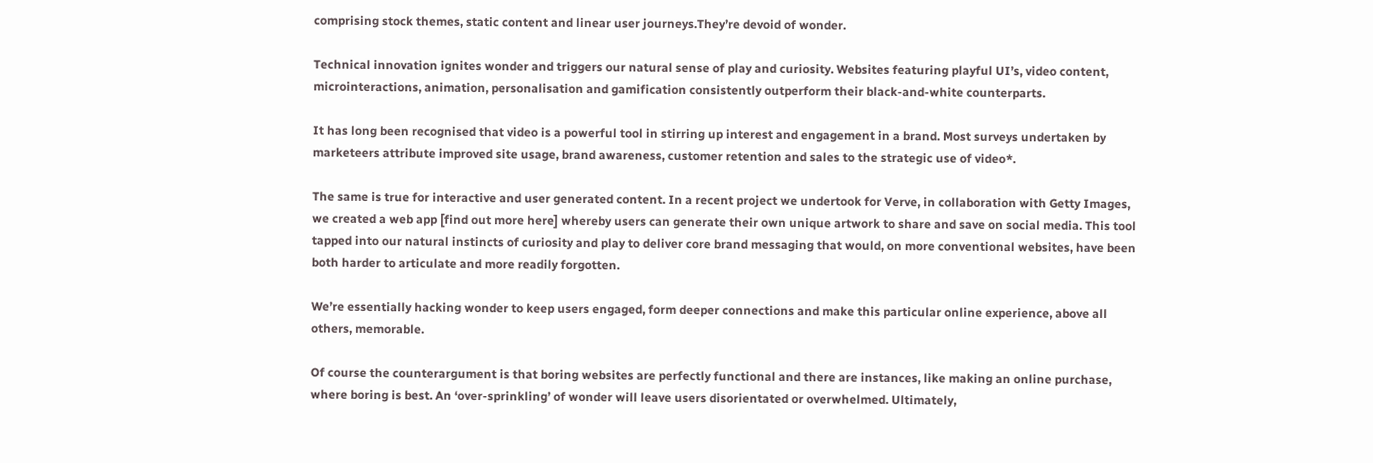comprising stock themes, static content and linear user journeys.They’re devoid of wonder.

Technical innovation ignites wonder and triggers our natural sense of play and curiosity. Websites featuring playful UI’s, video content, microinteractions, animation, personalisation and gamification consistently outperform their black-and-white counterparts.

It has long been recognised that video is a powerful tool in stirring up interest and engagement in a brand. Most surveys undertaken by marketeers attribute improved site usage, brand awareness, customer retention and sales to the strategic use of video*.

The same is true for interactive and user generated content. In a recent project we undertook for Verve, in collaboration with Getty Images, we created a web app [find out more here] whereby users can generate their own unique artwork to share and save on social media. This tool tapped into our natural instincts of curiosity and play to deliver core brand messaging that would, on more conventional websites, have been both harder to articulate and more readily forgotten.

We’re essentially hacking wonder to keep users engaged, form deeper connections and make this particular online experience, above all others, memorable.

Of course the counterargument is that boring websites are perfectly functional and there are instances, like making an online purchase, where boring is best. An ‘over-sprinkling’ of wonder will leave users disorientated or overwhelmed. Ultimately,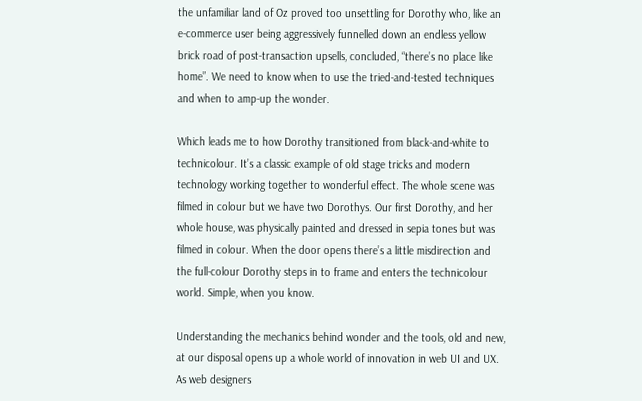the unfamiliar land of Oz proved too unsettling for Dorothy who, like an e-commerce user being aggressively funnelled down an endless yellow brick road of post-transaction upsells, concluded, “there’s no place like home”. We need to know when to use the tried-and-tested techniques and when to amp-up the wonder.

Which leads me to how Dorothy transitioned from black-and-white to technicolour. It’s a classic example of old stage tricks and modern technology working together to wonderful effect. The whole scene was filmed in colour but we have two Dorothys. Our first Dorothy, and her whole house, was physically painted and dressed in sepia tones but was filmed in colour. When the door opens there’s a little misdirection and the full-colour Dorothy steps in to frame and enters the technicolour world. Simple, when you know.

Understanding the mechanics behind wonder and the tools, old and new, at our disposal opens up a whole world of innovation in web UI and UX. As web designers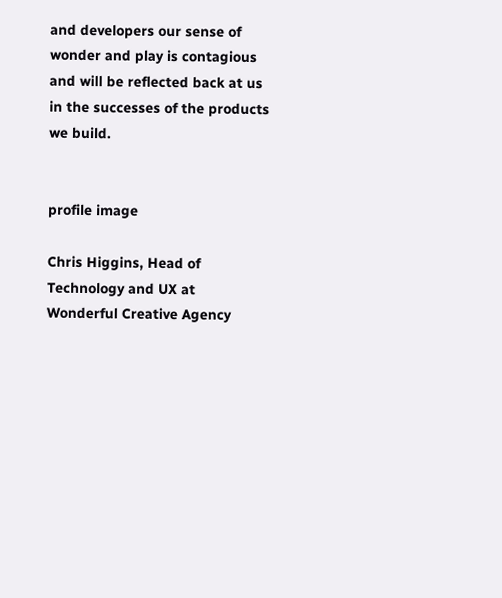and developers our sense of wonder and play is contagious and will be reflected back at us in the successes of the products we build.


profile image

Chris Higgins, Head of Technology and UX at Wonderful Creative Agency